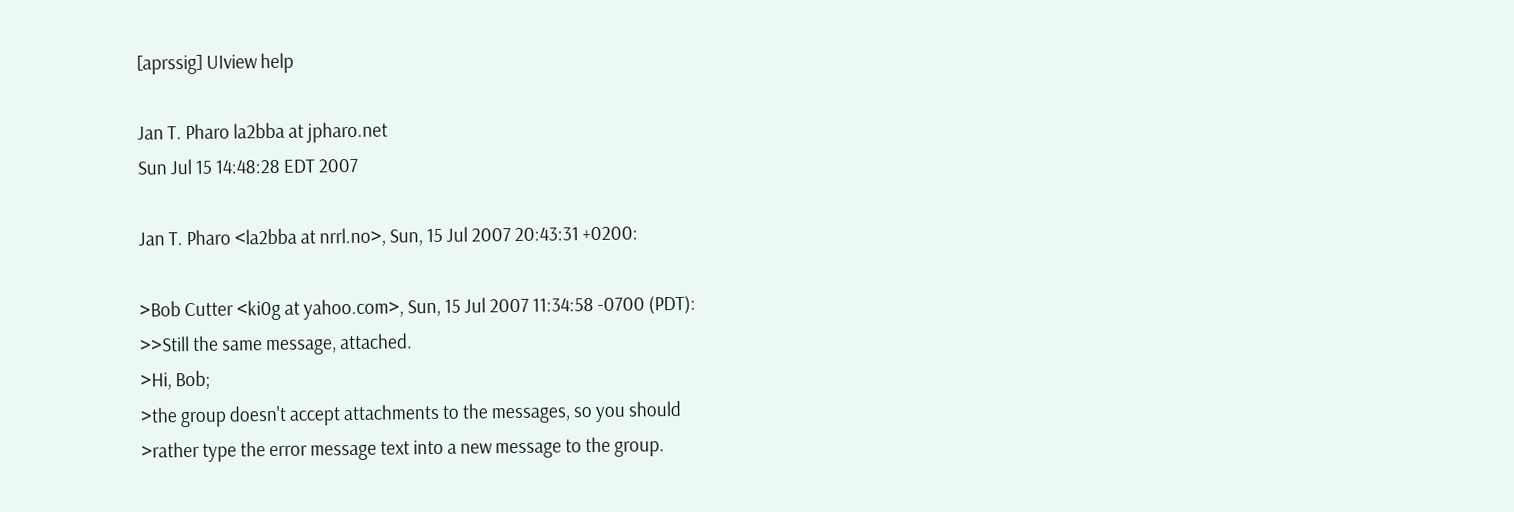[aprssig] UIview help

Jan T. Pharo la2bba at jpharo.net
Sun Jul 15 14:48:28 EDT 2007

Jan T. Pharo <la2bba at nrrl.no>, Sun, 15 Jul 2007 20:43:31 +0200:

>Bob Cutter <ki0g at yahoo.com>, Sun, 15 Jul 2007 11:34:58 -0700 (PDT):
>>Still the same message, attached.
>Hi, Bob;
>the group doesn't accept attachments to the messages, so you should
>rather type the error message text into a new message to the group.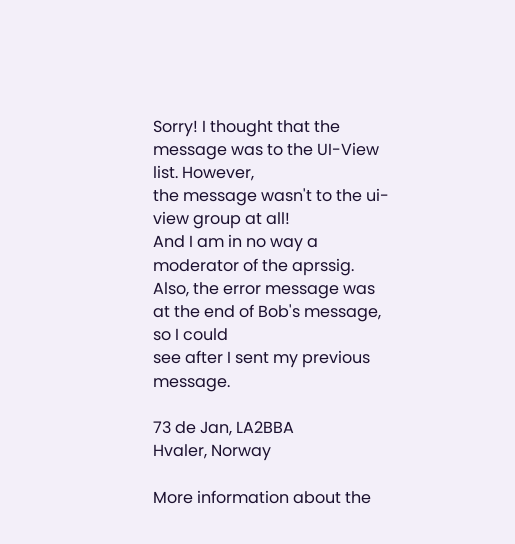Sorry! I thought that the message was to the UI-View list. However,
the message wasn't to the ui-view group at all!
And I am in no way a moderator of the aprssig.
Also, the error message was at the end of Bob's message, so I could
see after I sent my previous message.

73 de Jan, LA2BBA
Hvaler, Norway

More information about the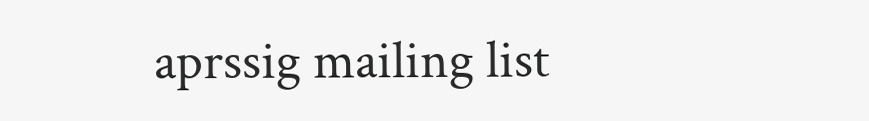aprssig mailing list